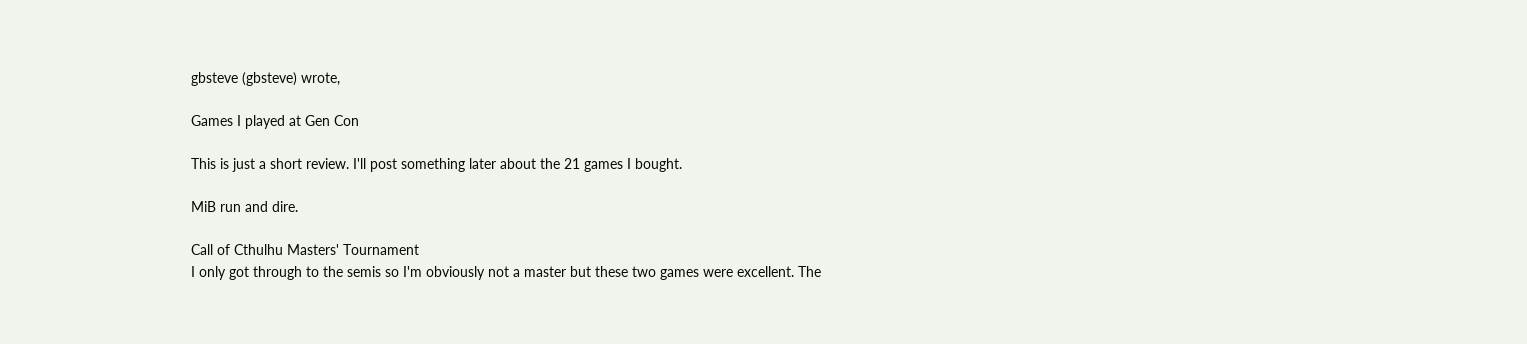gbsteve (gbsteve) wrote,

Games I played at Gen Con

This is just a short review. I'll post something later about the 21 games I bought.

MiB run and dire.

Call of Cthulhu Masters' Tournament
I only got through to the semis so I'm obviously not a master but these two games were excellent. The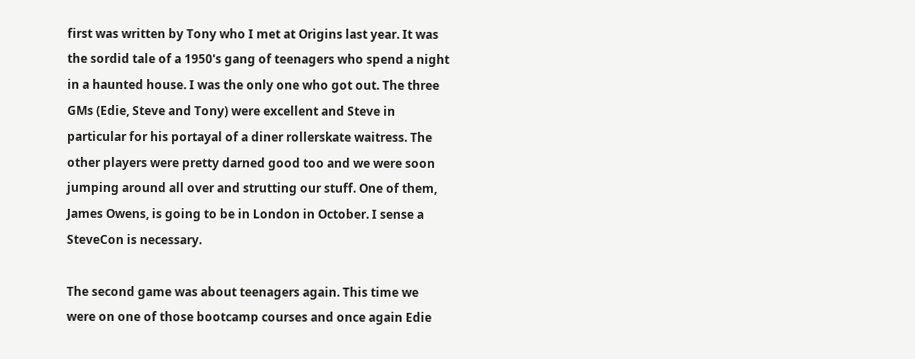first was written by Tony who I met at Origins last year. It was the sordid tale of a 1950's gang of teenagers who spend a night in a haunted house. I was the only one who got out. The three GMs (Edie, Steve and Tony) were excellent and Steve in particular for his portayal of a diner rollerskate waitress. The other players were pretty darned good too and we were soon jumping around all over and strutting our stuff. One of them, James Owens, is going to be in London in October. I sense a SteveCon is necessary.

The second game was about teenagers again. This time we were on one of those bootcamp courses and once again Edie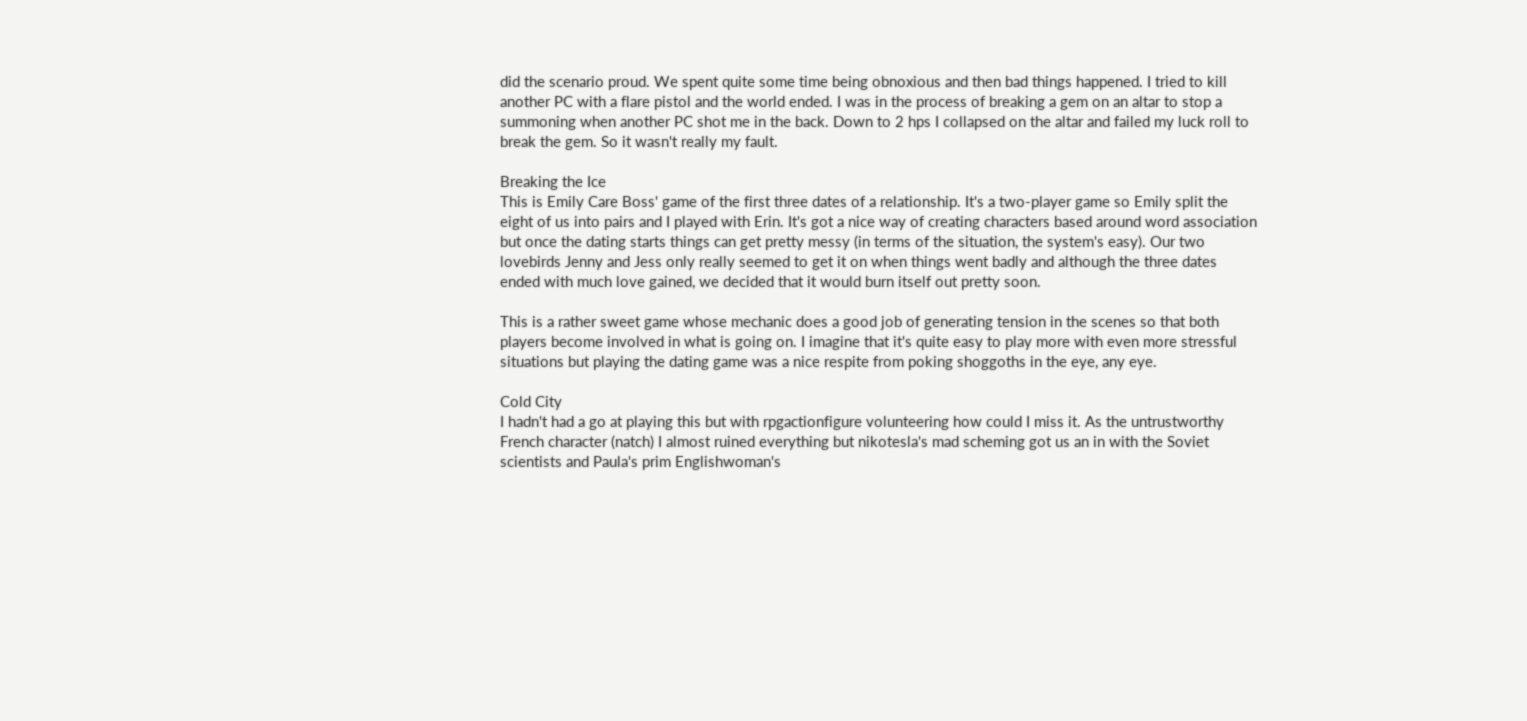did the scenario proud. We spent quite some time being obnoxious and then bad things happened. I tried to kill another PC with a flare pistol and the world ended. I was in the process of breaking a gem on an altar to stop a summoning when another PC shot me in the back. Down to 2 hps I collapsed on the altar and failed my luck roll to break the gem. So it wasn't really my fault.

Breaking the Ice
This is Emily Care Boss' game of the first three dates of a relationship. It's a two-player game so Emily split the eight of us into pairs and I played with Erin. It's got a nice way of creating characters based around word association but once the dating starts things can get pretty messy (in terms of the situation, the system's easy). Our two lovebirds Jenny and Jess only really seemed to get it on when things went badly and although the three dates ended with much love gained, we decided that it would burn itself out pretty soon.

This is a rather sweet game whose mechanic does a good job of generating tension in the scenes so that both players become involved in what is going on. I imagine that it's quite easy to play more with even more stressful situations but playing the dating game was a nice respite from poking shoggoths in the eye, any eye.

Cold City
I hadn't had a go at playing this but with rpgactionfigure volunteering how could I miss it. As the untrustworthy French character (natch) I almost ruined everything but nikotesla's mad scheming got us an in with the Soviet scientists and Paula's prim Englishwoman's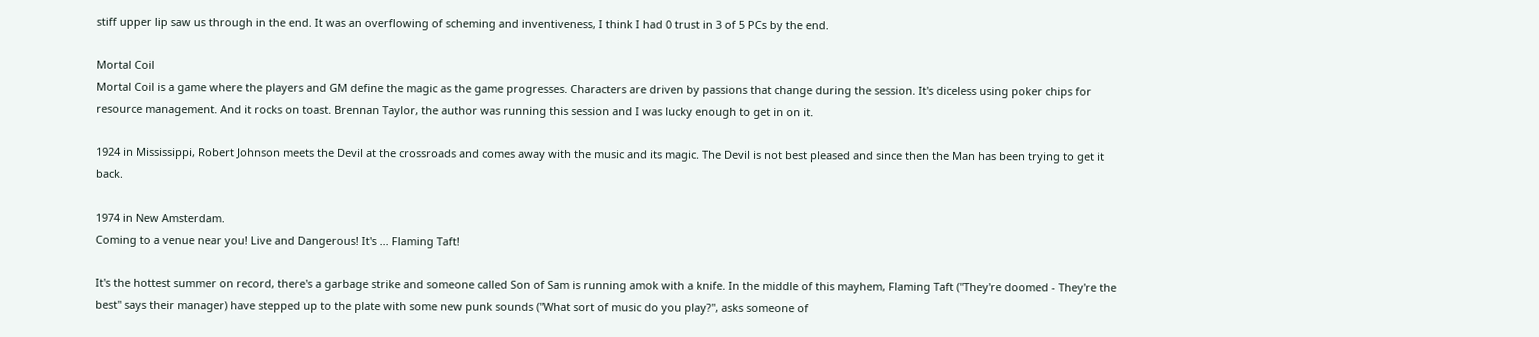stiff upper lip saw us through in the end. It was an overflowing of scheming and inventiveness, I think I had 0 trust in 3 of 5 PCs by the end.

Mortal Coil
Mortal Coil is a game where the players and GM define the magic as the game progresses. Characters are driven by passions that change during the session. It's diceless using poker chips for resource management. And it rocks on toast. Brennan Taylor, the author was running this session and I was lucky enough to get in on it.

1924 in Mississippi, Robert Johnson meets the Devil at the crossroads and comes away with the music and its magic. The Devil is not best pleased and since then the Man has been trying to get it back.

1974 in New Amsterdam.
Coming to a venue near you! Live and Dangerous! It's ... Flaming Taft!

It's the hottest summer on record, there's a garbage strike and someone called Son of Sam is running amok with a knife. In the middle of this mayhem, Flaming Taft ("They're doomed - They're the best" says their manager) have stepped up to the plate with some new punk sounds ("What sort of music do you play?", asks someone of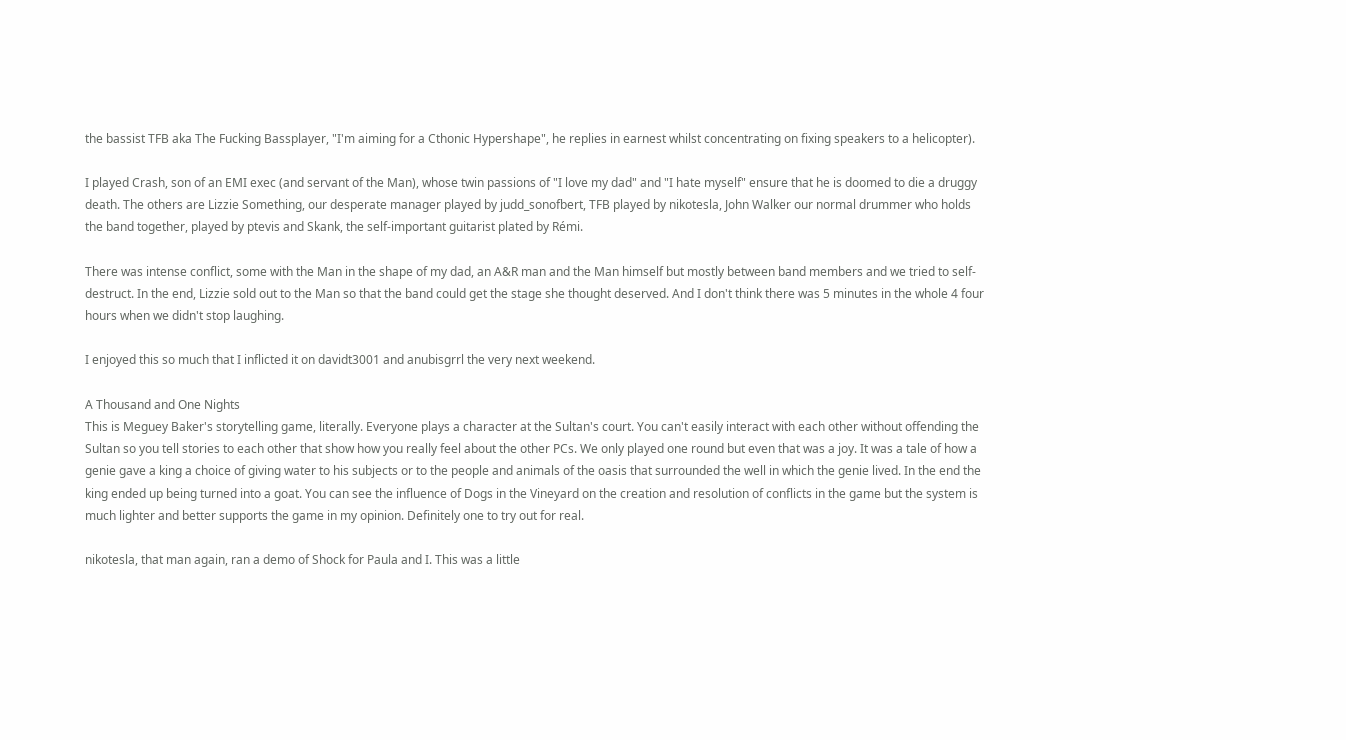the bassist TFB aka The Fucking Bassplayer, "I'm aiming for a Cthonic Hypershape", he replies in earnest whilst concentrating on fixing speakers to a helicopter).

I played Crash, son of an EMI exec (and servant of the Man), whose twin passions of "I love my dad" and "I hate myself" ensure that he is doomed to die a druggy death. The others are Lizzie Something, our desperate manager played by judd_sonofbert, TFB played by nikotesla, John Walker our normal drummer who holds the band together, played by ptevis and Skank, the self-important guitarist plated by Rémi.

There was intense conflict, some with the Man in the shape of my dad, an A&R man and the Man himself but mostly between band members and we tried to self-destruct. In the end, Lizzie sold out to the Man so that the band could get the stage she thought deserved. And I don't think there was 5 minutes in the whole 4 four hours when we didn't stop laughing.

I enjoyed this so much that I inflicted it on davidt3001 and anubisgrrl the very next weekend.

A Thousand and One Nights
This is Meguey Baker's storytelling game, literally. Everyone plays a character at the Sultan's court. You can't easily interact with each other without offending the Sultan so you tell stories to each other that show how you really feel about the other PCs. We only played one round but even that was a joy. It was a tale of how a genie gave a king a choice of giving water to his subjects or to the people and animals of the oasis that surrounded the well in which the genie lived. In the end the king ended up being turned into a goat. You can see the influence of Dogs in the Vineyard on the creation and resolution of conflicts in the game but the system is much lighter and better supports the game in my opinion. Definitely one to try out for real.

nikotesla, that man again, ran a demo of Shock for Paula and I. This was a little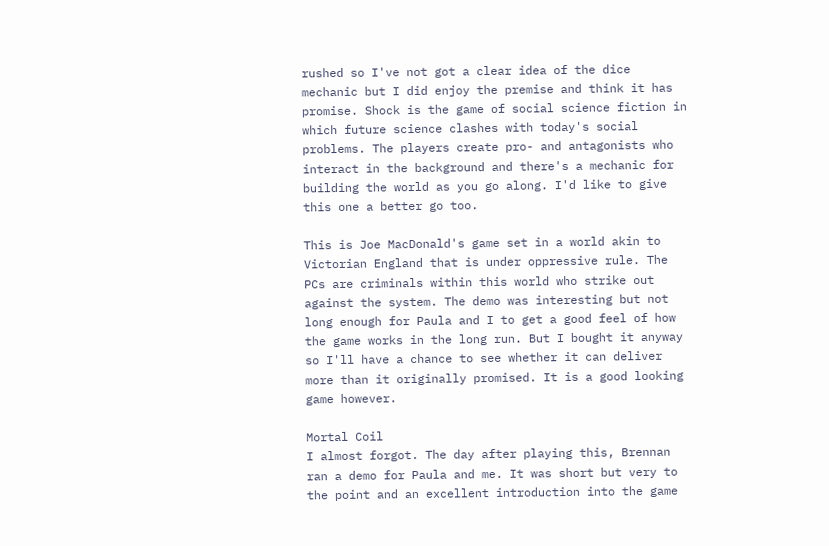rushed so I've not got a clear idea of the dice mechanic but I did enjoy the premise and think it has promise. Shock is the game of social science fiction in which future science clashes with today's social problems. The players create pro- and antagonists who interact in the background and there's a mechanic for building the world as you go along. I'd like to give this one a better go too.

This is Joe MacDonald's game set in a world akin to Victorian England that is under oppressive rule. The PCs are criminals within this world who strike out against the system. The demo was interesting but not long enough for Paula and I to get a good feel of how the game works in the long run. But I bought it anyway so I'll have a chance to see whether it can deliver more than it originally promised. It is a good looking game however.

Mortal Coil
I almost forgot. The day after playing this, Brennan ran a demo for Paula and me. It was short but very to the point and an excellent introduction into the game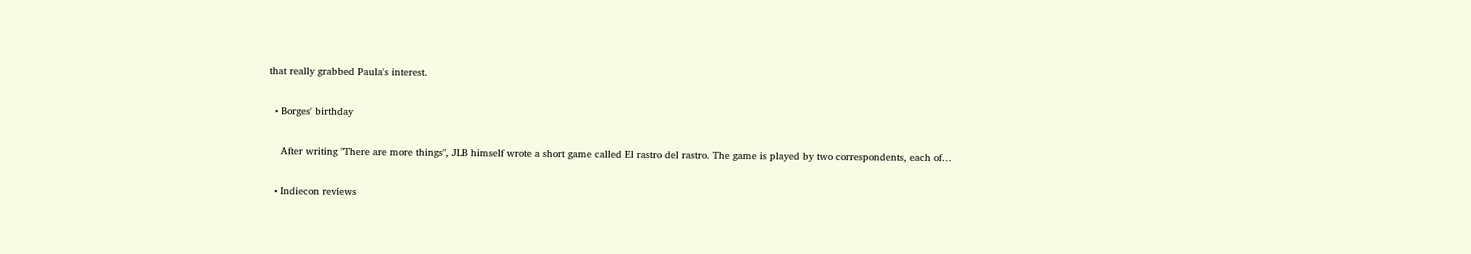that really grabbed Paula's interest.

  • Borges' birthday

    After writing "There are more things", JLB himself wrote a short game called El rastro del rastro. The game is played by two correspondents, each of…

  • Indiecon reviews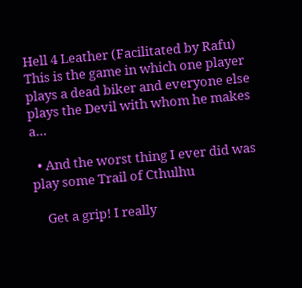Hell 4 Leather (Facilitated by Rafu) This is the game in which one player plays a dead biker and everyone else plays the Devil with whom he makes a…

  • And the worst thing I ever did was play some Trail of Cthulhu

    Get a grip! I really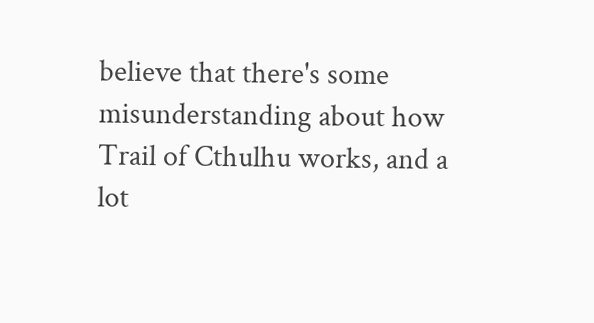believe that there's some misunderstanding about how Trail of Cthulhu works, and a lot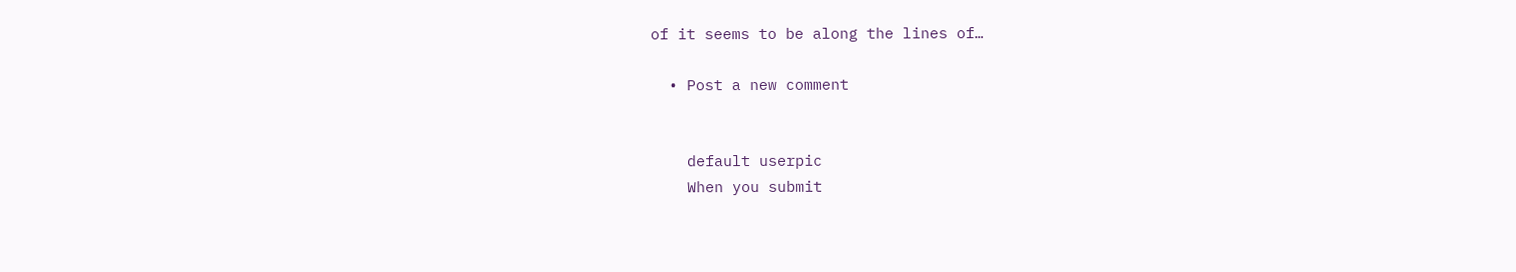of it seems to be along the lines of…

  • Post a new comment


    default userpic
    When you submit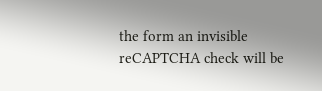the form an invisible reCAPTCHA check will be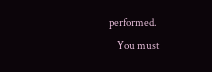performed.
    You must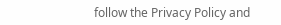follow the Privacy Policy and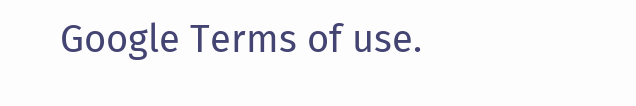Google Terms of use.